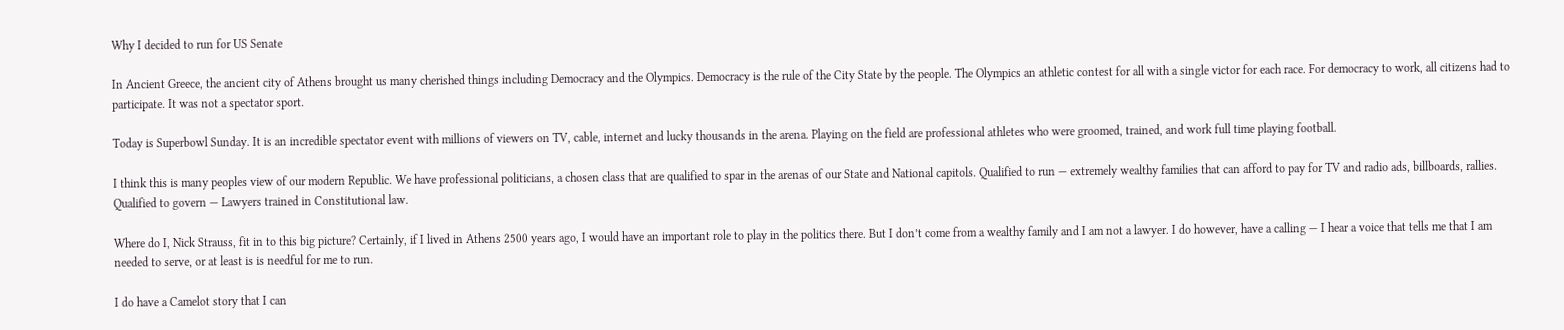Why I decided to run for US Senate

In Ancient Greece, the ancient city of Athens brought us many cherished things including Democracy and the Olympics. Democracy is the rule of the City State by the people. The Olympics an athletic contest for all with a single victor for each race. For democracy to work, all citizens had to participate. It was not a spectator sport.

Today is Superbowl Sunday. It is an incredible spectator event with millions of viewers on TV, cable, internet and lucky thousands in the arena. Playing on the field are professional athletes who were groomed, trained, and work full time playing football.

I think this is many peoples view of our modern Republic. We have professional politicians, a chosen class that are qualified to spar in the arenas of our State and National capitols. Qualified to run — extremely wealthy families that can afford to pay for TV and radio ads, billboards, rallies. Qualified to govern — Lawyers trained in Constitutional law.

Where do I, Nick Strauss, fit in to this big picture? Certainly, if I lived in Athens 2500 years ago, I would have an important role to play in the politics there. But I don’t come from a wealthy family and I am not a lawyer. I do however, have a calling — I hear a voice that tells me that I am needed to serve, or at least is is needful for me to run.

I do have a Camelot story that I can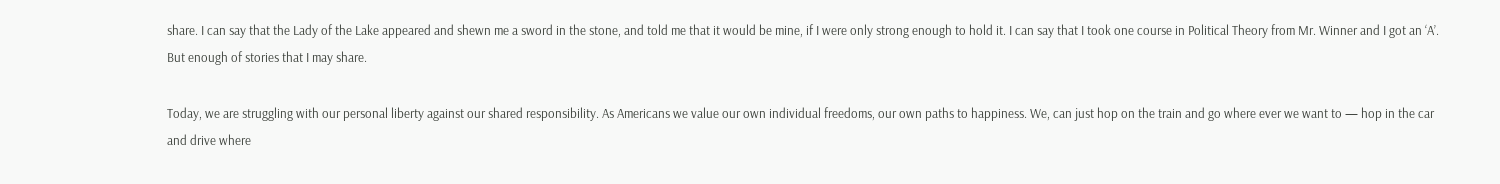share. I can say that the Lady of the Lake appeared and shewn me a sword in the stone, and told me that it would be mine, if I were only strong enough to hold it. I can say that I took one course in Political Theory from Mr. Winner and I got an ‘A’. But enough of stories that I may share.

Today, we are struggling with our personal liberty against our shared responsibility. As Americans we value our own individual freedoms, our own paths to happiness. We, can just hop on the train and go where ever we want to — hop in the car and drive where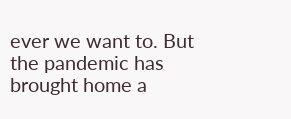ever we want to. But the pandemic has brought home a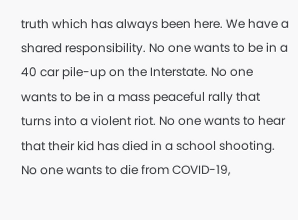truth which has always been here. We have a shared responsibility. No one wants to be in a 40 car pile-up on the Interstate. No one wants to be in a mass peaceful rally that turns into a violent riot. No one wants to hear that their kid has died in a school shooting. No one wants to die from COVID-19,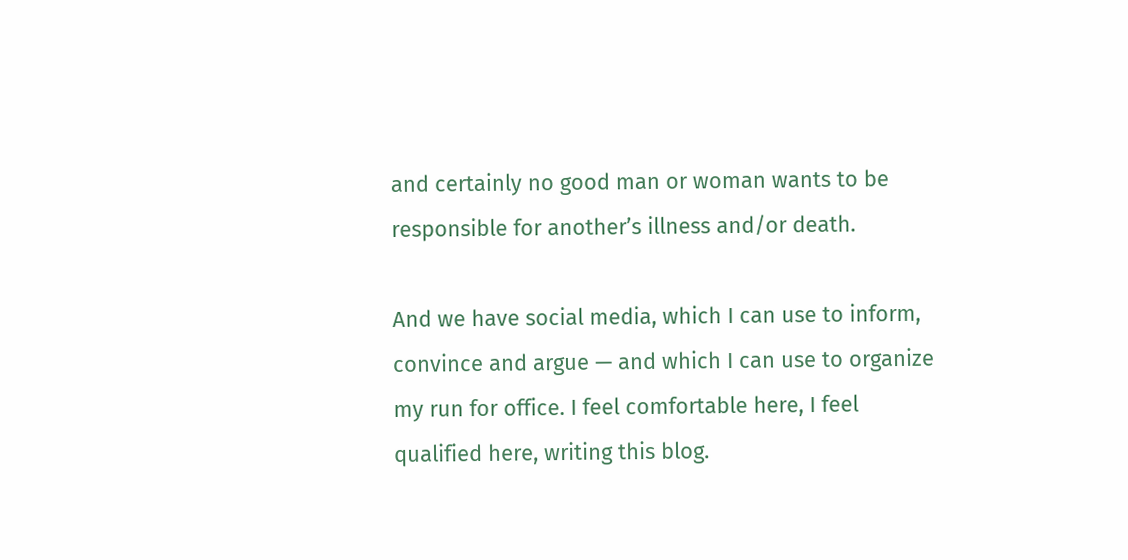and certainly no good man or woman wants to be responsible for another’s illness and/or death.

And we have social media, which I can use to inform, convince and argue — and which I can use to organize my run for office. I feel comfortable here, I feel qualified here, writing this blog.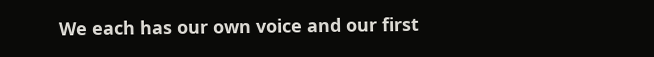We each has our own voice and our first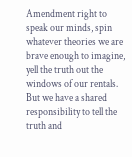Amendment right to speak our minds, spin whatever theories we are brave enough to imagine, yell the truth out the windows of our rentals. But we have a shared responsibility to tell the truth and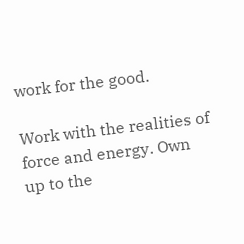work for the good.

Work with the realities of force and energy. Own up to the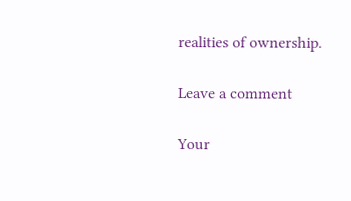realities of ownership.

Leave a comment

Your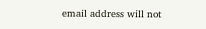email address will not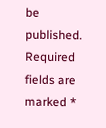be published. Required fields are marked *